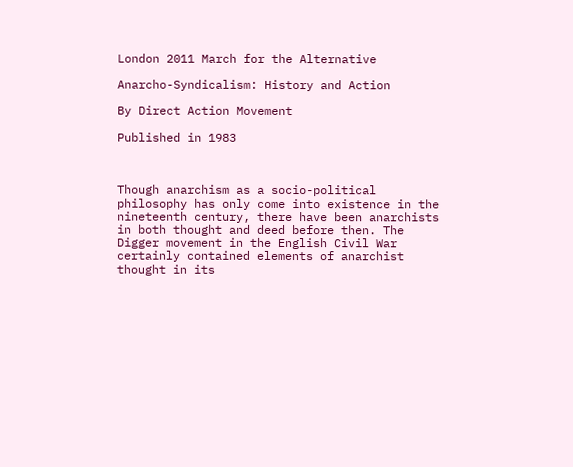London 2011 March for the Alternative

Anarcho-Syndicalism: History and Action

By Direct Action Movement

Published in 1983



Though anarchism as a socio-political philosophy has only come into existence in the nineteenth century, there have been anarchists in both thought and deed before then. The Digger movement in the English Civil War certainly contained elements of anarchist thought in its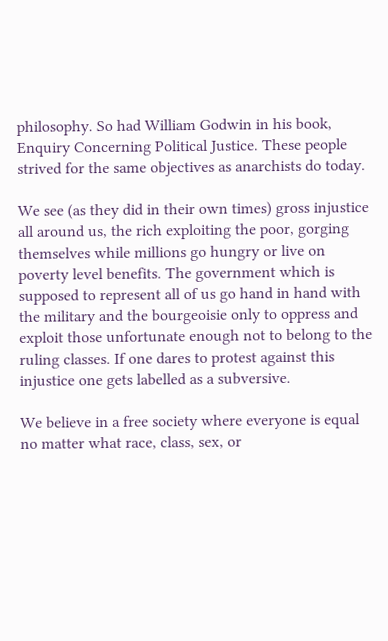philosophy. So had William Godwin in his book, Enquiry Concerning Political Justice. These people strived for the same objectives as anarchists do today.

We see (as they did in their own times) gross injustice all around us, the rich exploiting the poor, gorging themselves while millions go hungry or live on poverty level benefits. The government which is supposed to represent all of us go hand in hand with the military and the bourgeoisie only to oppress and exploit those unfortunate enough not to belong to the ruling classes. If one dares to protest against this injustice one gets labelled as a subversive.

We believe in a free society where everyone is equal no matter what race, class, sex, or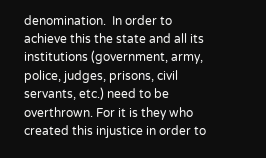denomination.  In order to achieve this the state and all its institutions (government, army, police, judges, prisons, civil servants, etc.) need to be overthrown. For it is they who created this injustice in order to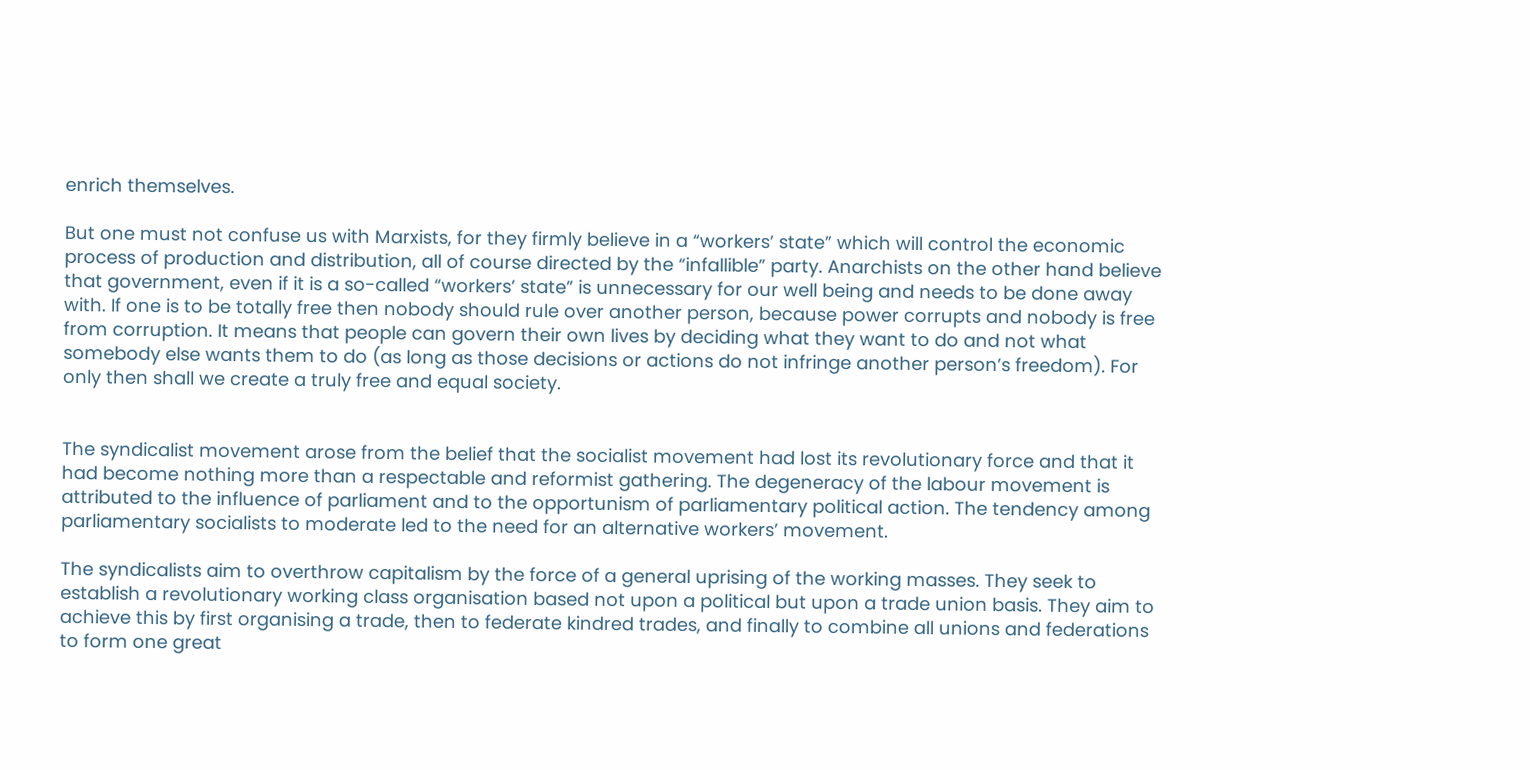enrich themselves.

But one must not confuse us with Marxists, for they firmly believe in a “workers’ state” which will control the economic process of production and distribution, all of course directed by the “infallible” party. Anarchists on the other hand believe that government, even if it is a so-called “workers’ state” is unnecessary for our well being and needs to be done away with. If one is to be totally free then nobody should rule over another person, because power corrupts and nobody is free from corruption. It means that people can govern their own lives by deciding what they want to do and not what somebody else wants them to do (as long as those decisions or actions do not infringe another person’s freedom). For only then shall we create a truly free and equal society.


The syndicalist movement arose from the belief that the socialist movement had lost its revolutionary force and that it had become nothing more than a respectable and reformist gathering. The degeneracy of the labour movement is attributed to the influence of parliament and to the opportunism of parliamentary political action. The tendency among parliamentary socialists to moderate led to the need for an alternative workers’ movement.

The syndicalists aim to overthrow capitalism by the force of a general uprising of the working masses. They seek to establish a revolutionary working class organisation based not upon a political but upon a trade union basis. They aim to achieve this by first organising a trade, then to federate kindred trades, and finally to combine all unions and federations to form one great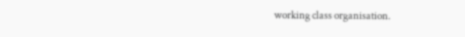working class organisation.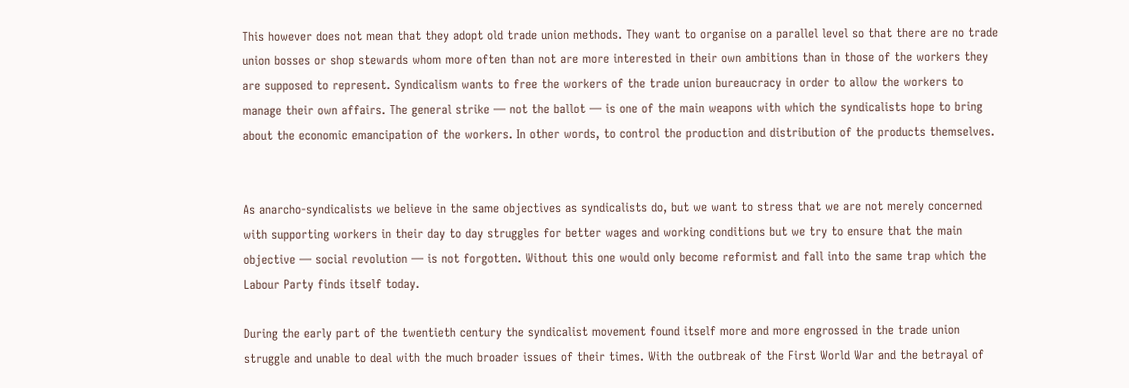This however does not mean that they adopt old trade union methods. They want to organise on a parallel level so that there are no trade union bosses or shop stewards whom more often than not are more interested in their own ambitions than in those of the workers they are supposed to represent. Syndicalism wants to free the workers of the trade union bureaucracy in order to allow the workers to manage their own affairs. The general strike — not the ballot — is one of the main weapons with which the syndicalists hope to bring about the economic emancipation of the workers. In other words, to control the production and distribution of the products themselves.


As anarcho-syndicalists we believe in the same objectives as syndicalists do, but we want to stress that we are not merely concerned with supporting workers in their day to day struggles for better wages and working conditions but we try to ensure that the main objective — social revolution — is not forgotten. Without this one would only become reformist and fall into the same trap which the Labour Party finds itself today.

During the early part of the twentieth century the syndicalist movement found itself more and more engrossed in the trade union struggle and unable to deal with the much broader issues of their times. With the outbreak of the First World War and the betrayal of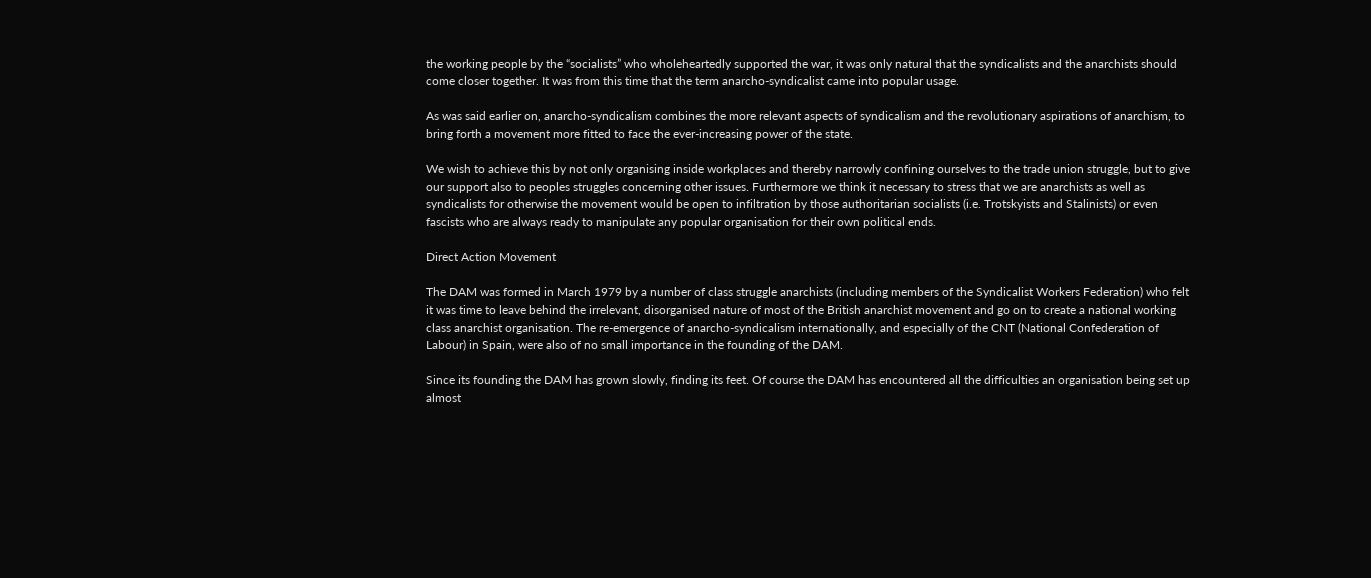the working people by the “socialists” who wholeheartedly supported the war, it was only natural that the syndicalists and the anarchists should come closer together. It was from this time that the term anarcho-syndicalist came into popular usage.

As was said earlier on, anarcho-syndicalism combines the more relevant aspects of syndicalism and the revolutionary aspirations of anarchism, to bring forth a movement more fitted to face the ever-increasing power of the state.

We wish to achieve this by not only organising inside workplaces and thereby narrowly confining ourselves to the trade union struggle, but to give our support also to peoples struggles concerning other issues. Furthermore we think it necessary to stress that we are anarchists as well as syndicalists for otherwise the movement would be open to infiltration by those authoritarian socialists (i.e. Trotskyists and Stalinists) or even fascists who are always ready to manipulate any popular organisation for their own political ends.

Direct Action Movement

The DAM was formed in March 1979 by a number of class struggle anarchists (including members of the Syndicalist Workers Federation) who felt it was time to leave behind the irrelevant, disorganised nature of most of the British anarchist movement and go on to create a national working class anarchist organisation. The re-emergence of anarcho-syndicalism internationally, and especially of the CNT (National Confederation of Labour) in Spain, were also of no small importance in the founding of the DAM.

Since its founding the DAM has grown slowly, finding its feet. Of course the DAM has encountered all the difficulties an organisation being set up almost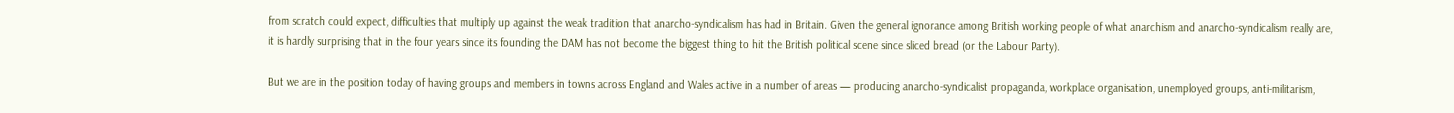from scratch could expect, difficulties that multiply up against the weak tradition that anarcho-syndicalism has had in Britain. Given the general ignorance among British working people of what anarchism and anarcho-syndicalism really are, it is hardly surprising that in the four years since its founding the DAM has not become the biggest thing to hit the British political scene since sliced bread (or the Labour Party).

But we are in the position today of having groups and members in towns across England and Wales active in a number of areas — producing anarcho-syndicalist propaganda, workplace organisation, unemployed groups, anti-militarism,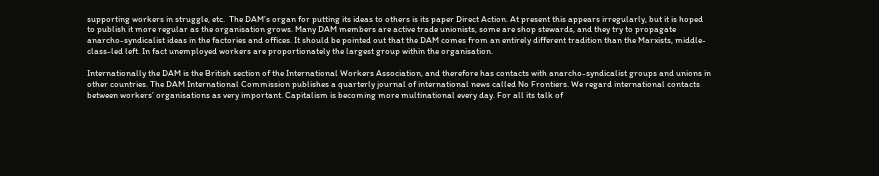supporting workers in struggle, etc.  The DAM’s organ for putting its ideas to others is its paper Direct Action. At present this appears irregularly, but it is hoped to publish it more regular as the organisation grows. Many DAM members are active trade unionists, some are shop stewards, and they try to propagate anarcho-syndicalist ideas in the factories and offices. It should be pointed out that the DAM comes from an entirely different tradition than the Marxists, middle-class-led left. In fact unemployed workers are proportionately the largest group within the organisation.

Internationally the DAM is the British section of the International Workers Association, and therefore has contacts with anarcho-syndicalist groups and unions in other countries. The DAM International Commission publishes a quarterly journal of international news called No Frontiers. We regard international contacts between workers’ organisations as very important. Capitalism is becoming more multinational every day. For all its talk of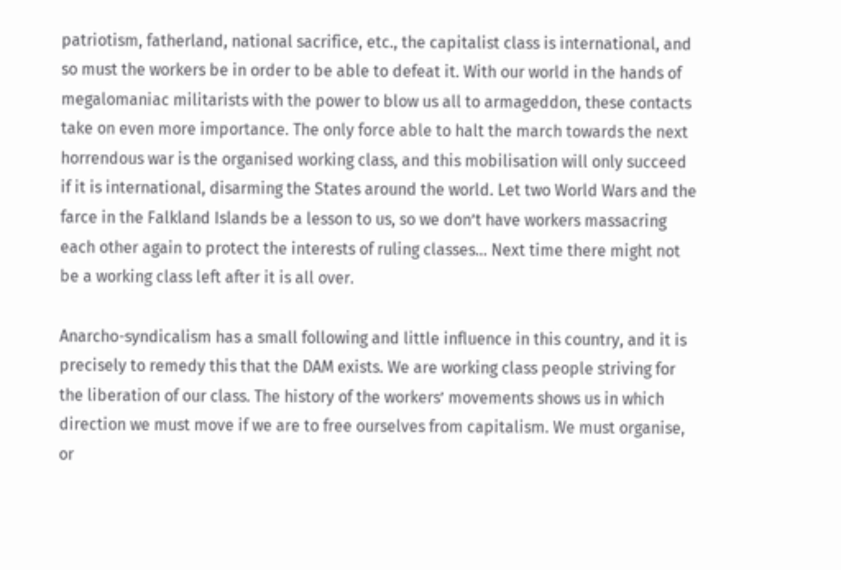patriotism, fatherland, national sacrifice, etc., the capitalist class is international, and so must the workers be in order to be able to defeat it. With our world in the hands of megalomaniac militarists with the power to blow us all to armageddon, these contacts take on even more importance. The only force able to halt the march towards the next horrendous war is the organised working class, and this mobilisation will only succeed if it is international, disarming the States around the world. Let two World Wars and the farce in the Falkland Islands be a lesson to us, so we don’t have workers massacring each other again to protect the interests of ruling classes... Next time there might not be a working class left after it is all over.

Anarcho-syndicalism has a small following and little influence in this country, and it is precisely to remedy this that the DAM exists. We are working class people striving for the liberation of our class. The history of the workers’ movements shows us in which direction we must move if we are to free ourselves from capitalism. We must organise, or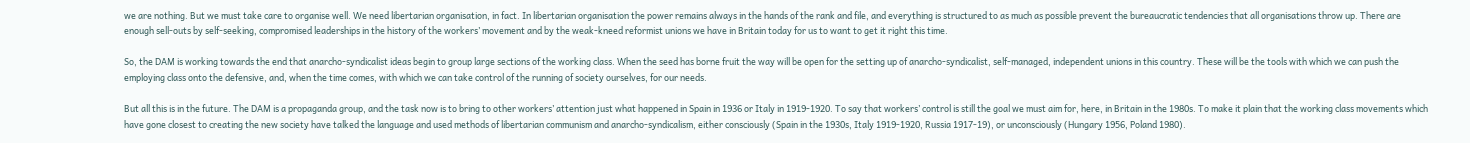we are nothing. But we must take care to organise well. We need libertarian organisation, in fact. In libertarian organisation the power remains always in the hands of the rank and file, and everything is structured to as much as possible prevent the bureaucratic tendencies that all organisations throw up. There are enough sell-outs by self-seeking, compromised leaderships in the history of the workers’ movement and by the weak-kneed reformist unions we have in Britain today for us to want to get it right this time.

So, the DAM is working towards the end that anarcho-syndicalist ideas begin to group large sections of the working class. When the seed has borne fruit the way will be open for the setting up of anarcho-syndicalist, self-managed, independent unions in this country. These will be the tools with which we can push the employing class onto the defensive, and, when the time comes, with which we can take control of the running of society ourselves, for our needs.

But all this is in the future. The DAM is a propaganda group, and the task now is to bring to other workers’ attention just what happened in Spain in 1936 or Italy in 1919-1920. To say that workers’ control is still the goal we must aim for, here, in Britain in the 1980s. To make it plain that the working class movements which have gone closest to creating the new society have talked the language and used methods of libertarian communism and anarcho-syndicalism, either consciously (Spain in the 1930s, Italy 1919-1920, Russia 1917-19), or unconsciously (Hungary 1956, Poland 1980).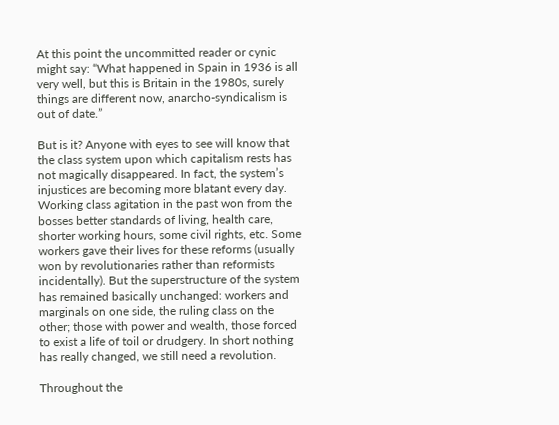At this point the uncommitted reader or cynic might say: “What happened in Spain in 1936 is all very well, but this is Britain in the 1980s, surely things are different now, anarcho-syndicalism is out of date.”

But is it? Anyone with eyes to see will know that the class system upon which capitalism rests has not magically disappeared. In fact, the system’s injustices are becoming more blatant every day. Working class agitation in the past won from the bosses better standards of living, health care, shorter working hours, some civil rights, etc. Some workers gave their lives for these reforms (usually won by revolutionaries rather than reformists incidentally). But the superstructure of the system has remained basically unchanged: workers and marginals on one side, the ruling class on the other; those with power and wealth, those forced to exist a life of toil or drudgery. In short nothing has really changed, we still need a revolution.

Throughout the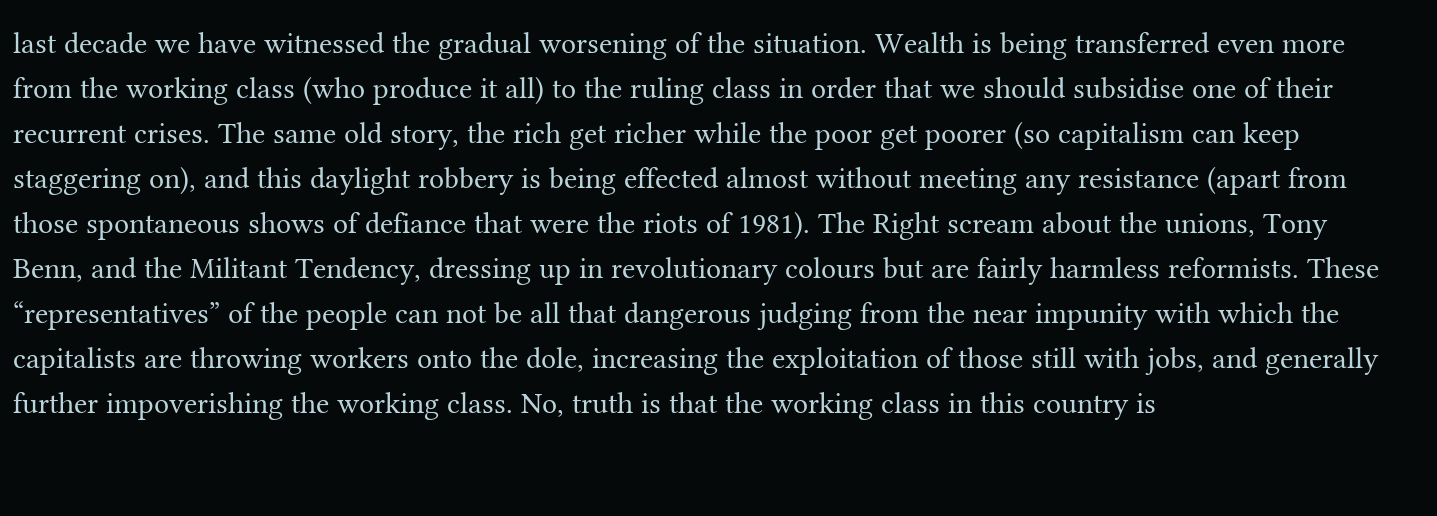last decade we have witnessed the gradual worsening of the situation. Wealth is being transferred even more from the working class (who produce it all) to the ruling class in order that we should subsidise one of their recurrent crises. The same old story, the rich get richer while the poor get poorer (so capitalism can keep staggering on), and this daylight robbery is being effected almost without meeting any resistance (apart from those spontaneous shows of defiance that were the riots of 1981). The Right scream about the unions, Tony Benn, and the Militant Tendency, dressing up in revolutionary colours but are fairly harmless reformists. These “representatives” of the people can not be all that dangerous judging from the near impunity with which the capitalists are throwing workers onto the dole, increasing the exploitation of those still with jobs, and generally further impoverishing the working class. No, truth is that the working class in this country is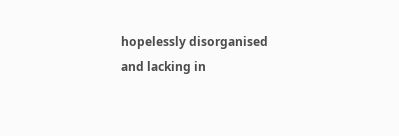hopelessly disorganised and lacking in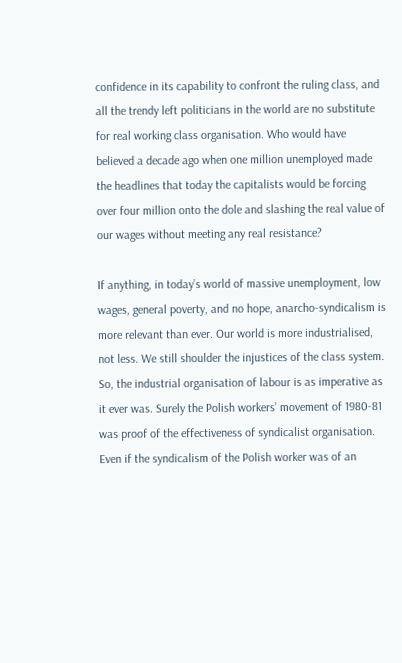confidence in its capability to confront the ruling class, and all the trendy left politicians in the world are no substitute for real working class organisation. Who would have believed a decade ago when one million unemployed made the headlines that today the capitalists would be forcing over four million onto the dole and slashing the real value of our wages without meeting any real resistance?

If anything, in today’s world of massive unemployment, low wages, general poverty, and no hope, anarcho-syndicalism is more relevant than ever. Our world is more industrialised, not less. We still shoulder the injustices of the class system. So, the industrial organisation of labour is as imperative as it ever was. Surely the Polish workers’ movement of 1980-81 was proof of the effectiveness of syndicalist organisation. Even if the syndicalism of the Polish worker was of an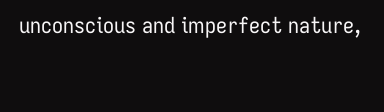unconscious and imperfect nature,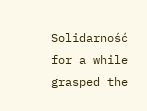Solidarność for a while grasped the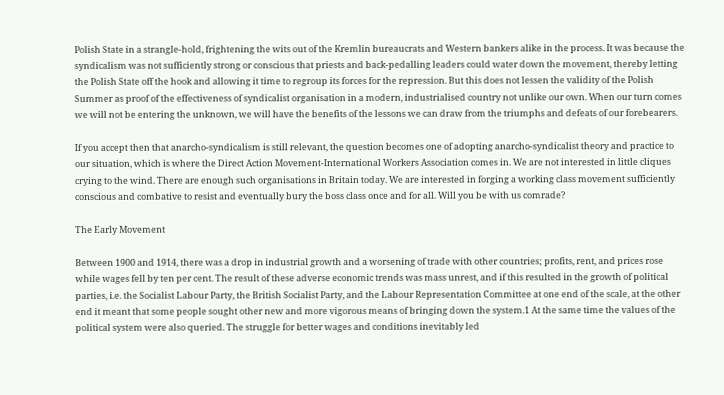Polish State in a strangle-hold, frightening the wits out of the Kremlin bureaucrats and Western bankers alike in the process. It was because the syndicalism was not sufficiently strong or conscious that priests and back-pedalling leaders could water down the movement, thereby letting the Polish State off the hook and allowing it time to regroup its forces for the repression. But this does not lessen the validity of the Polish Summer as proof of the effectiveness of syndicalist organisation in a modern, industrialised country not unlike our own. When our turn comes we will not be entering the unknown, we will have the benefits of the lessons we can draw from the triumphs and defeats of our forebearers.

If you accept then that anarcho-syndicalism is still relevant, the question becomes one of adopting anarcho-syndicalist theory and practice to our situation, which is where the Direct Action Movement-International Workers Association comes in. We are not interested in little cliques crying to the wind. There are enough such organisations in Britain today. We are interested in forging a working class movement sufficiently conscious and combative to resist and eventually bury the boss class once and for all. Will you be with us comrade?

The Early Movement

Between 1900 and 1914, there was a drop in industrial growth and a worsening of trade with other countries; profits, rent, and prices rose while wages fell by ten per cent. The result of these adverse economic trends was mass unrest, and if this resulted in the growth of political parties, i.e. the Socialist Labour Party, the British Socialist Party, and the Labour Representation Committee at one end of the scale, at the other end it meant that some people sought other new and more vigorous means of bringing down the system.1 At the same time the values of the political system were also queried. The struggle for better wages and conditions inevitably led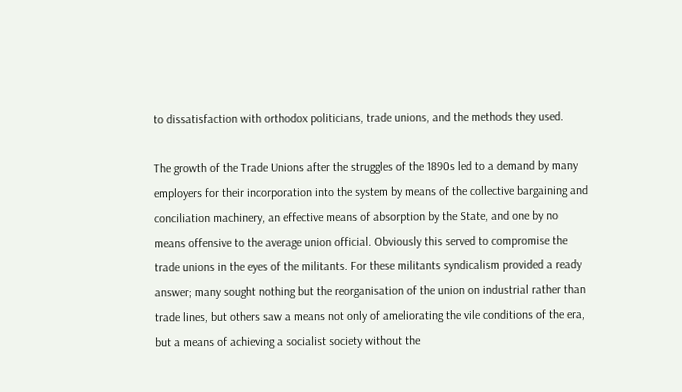to dissatisfaction with orthodox politicians, trade unions, and the methods they used.

The growth of the Trade Unions after the struggles of the 1890s led to a demand by many employers for their incorporation into the system by means of the collective bargaining and conciliation machinery, an effective means of absorption by the State, and one by no means offensive to the average union official. Obviously this served to compromise the trade unions in the eyes of the militants. For these militants syndicalism provided a ready answer; many sought nothing but the reorganisation of the union on industrial rather than trade lines, but others saw a means not only of ameliorating the vile conditions of the era, but a means of achieving a socialist society without the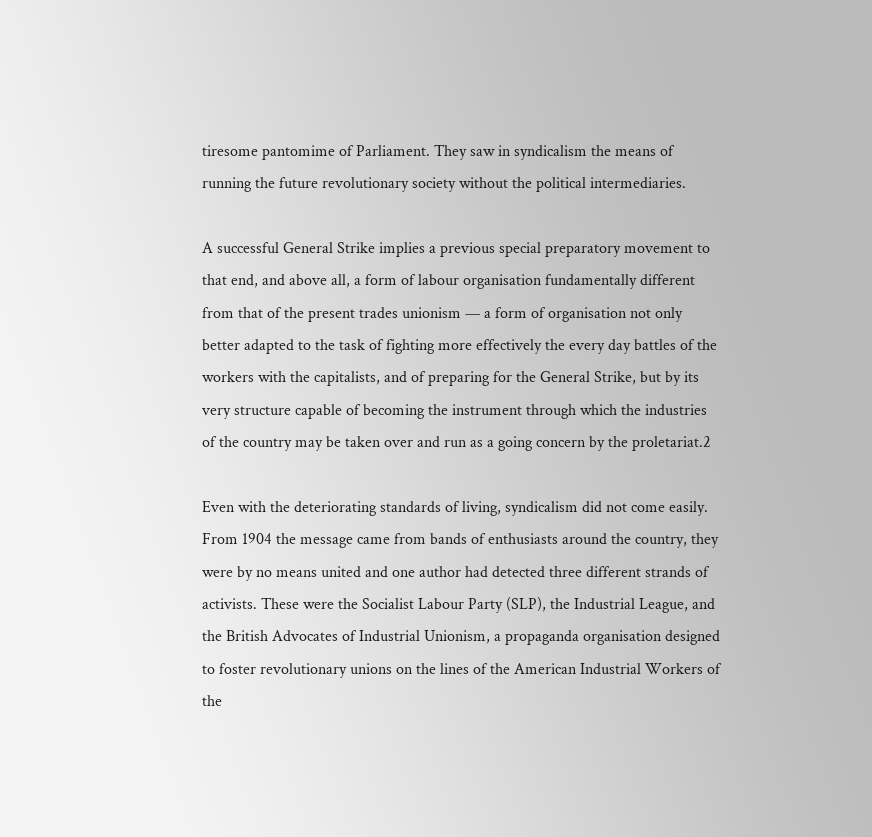tiresome pantomime of Parliament. They saw in syndicalism the means of running the future revolutionary society without the political intermediaries.

A successful General Strike implies a previous special preparatory movement to that end, and above all, a form of labour organisation fundamentally different from that of the present trades unionism — a form of organisation not only better adapted to the task of fighting more effectively the every day battles of the workers with the capitalists, and of preparing for the General Strike, but by its very structure capable of becoming the instrument through which the industries of the country may be taken over and run as a going concern by the proletariat.2

Even with the deteriorating standards of living, syndicalism did not come easily. From 1904 the message came from bands of enthusiasts around the country, they were by no means united and one author had detected three different strands of activists. These were the Socialist Labour Party (SLP), the Industrial League, and the British Advocates of Industrial Unionism, a propaganda organisation designed to foster revolutionary unions on the lines of the American Industrial Workers of the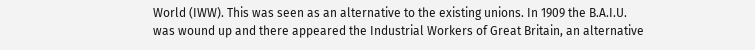World (IWW). This was seen as an alternative to the existing unions. In 1909 the B.A.I.U. was wound up and there appeared the Industrial Workers of Great Britain, an alternative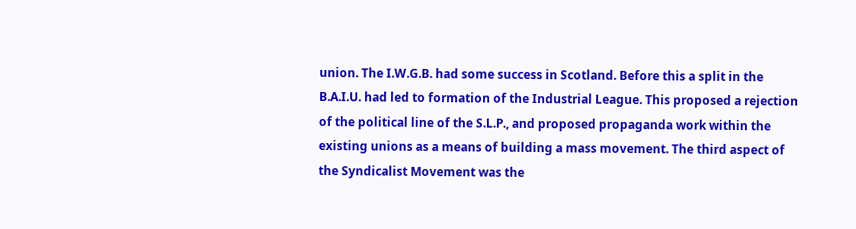union. The I.W.G.B. had some success in Scotland. Before this a split in the B.A.I.U. had led to formation of the Industrial League. This proposed a rejection of the political line of the S.L.P., and proposed propaganda work within the existing unions as a means of building a mass movement. The third aspect of the Syndicalist Movement was the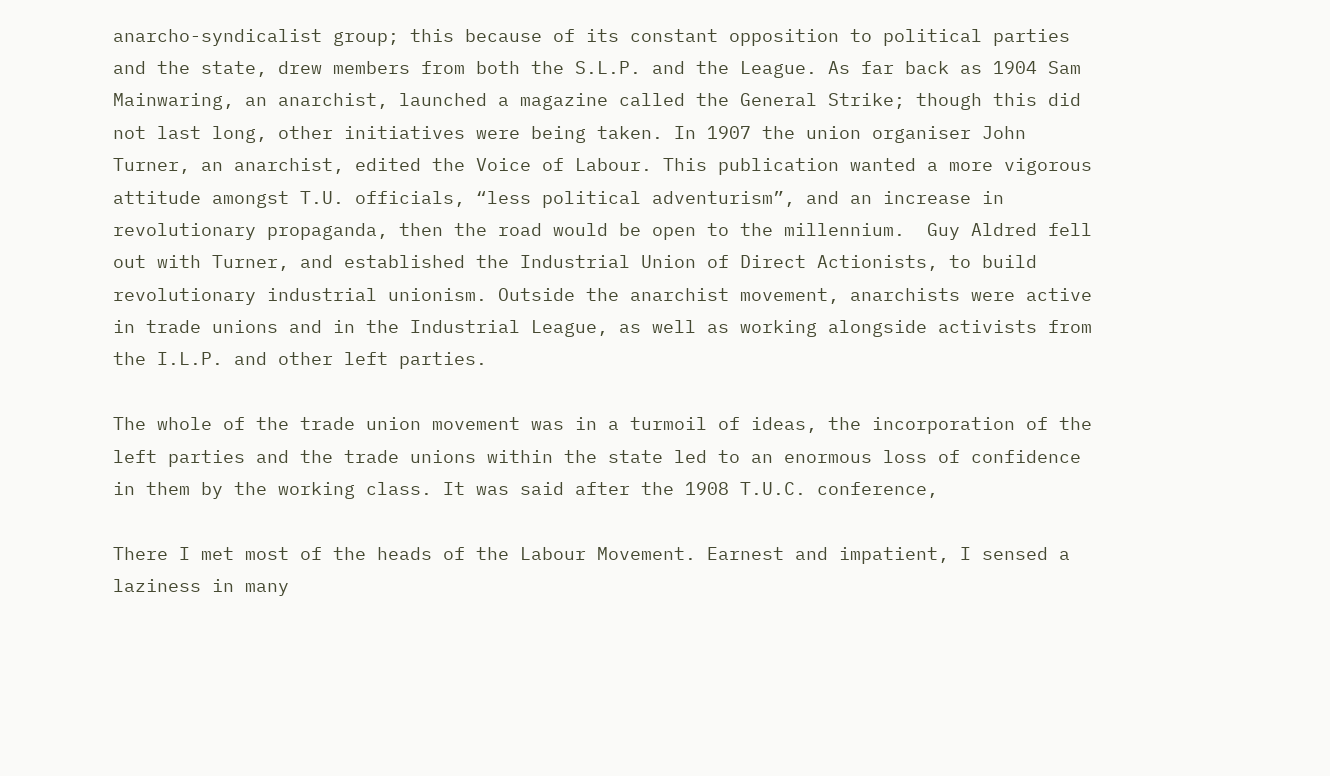anarcho-syndicalist group; this because of its constant opposition to political parties and the state, drew members from both the S.L.P. and the League. As far back as 1904 Sam Mainwaring, an anarchist, launched a magazine called the General Strike; though this did not last long, other initiatives were being taken. In 1907 the union organiser John Turner, an anarchist, edited the Voice of Labour. This publication wanted a more vigorous attitude amongst T.U. officials, “less political adventurism”, and an increase in revolutionary propaganda, then the road would be open to the millennium.  Guy Aldred fell out with Turner, and established the Industrial Union of Direct Actionists, to build revolutionary industrial unionism. Outside the anarchist movement, anarchists were active in trade unions and in the Industrial League, as well as working alongside activists from the I.L.P. and other left parties.

The whole of the trade union movement was in a turmoil of ideas, the incorporation of the left parties and the trade unions within the state led to an enormous loss of confidence in them by the working class. It was said after the 1908 T.U.C. conference,

There I met most of the heads of the Labour Movement. Earnest and impatient, I sensed a laziness in many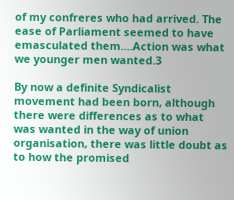of my confreres who had arrived. The ease of Parliament seemed to have emasculated them....Action was what we younger men wanted.3

By now a definite Syndicalist movement had been born, although there were differences as to what was wanted in the way of union organisation, there was little doubt as to how the promised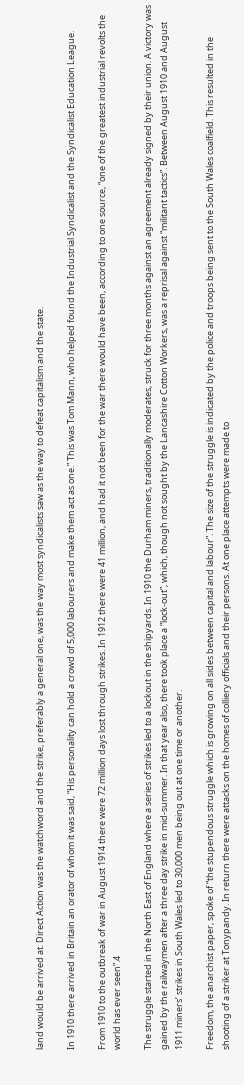land would be arrived at. Direct Action was the watchword and the strike, preferably a general one, was the way most syndicalists saw as the way to defeat capitalism and the state.

In 1910 there arrived in Britain an orator of whom it was said, “His personality can hold a crowd of 5,000 labourers and make them act as one.” This was Tom Mann, who helped found the Industrial Syndicalist and the Syndicalist Education League.

From 1910 to the outbreak of war in August 1914 there were 72 million days lost through strikes. In 1912 there were 41 million, and had it not been for the war there would have been, according to one source, “one of the greatest industrial revolts the world has ever seen”.4

The struggle started in the North East of England where a series of strikes led to a lockout in the shipyards. In 1910 the Durham miners, traditionally moderates, struck for three months against an agreement already signed by their union. A victory was gained by the railwaymen after a three day strike in mid-summer. In that year also, there took place a “lock-out”, which, though not sought by the Lancashire Cotton Workers, was a reprisal against “militant tactics”. Between August 1910 and August 1911 miners’ strikes in South Wales led to 30,000 men being out at one time or another.

Freedom, the anarchist paper, spoke of “the stupendous struggle which is growing on all sides between capital and labour”. The size of the struggle is indicated by the police and troops being sent to the South Wales coalfield. This resulted in the shooting of a striker at Tonypandy. In return there were attacks on the homes of colliery officials and their persons. At one place attempts were made to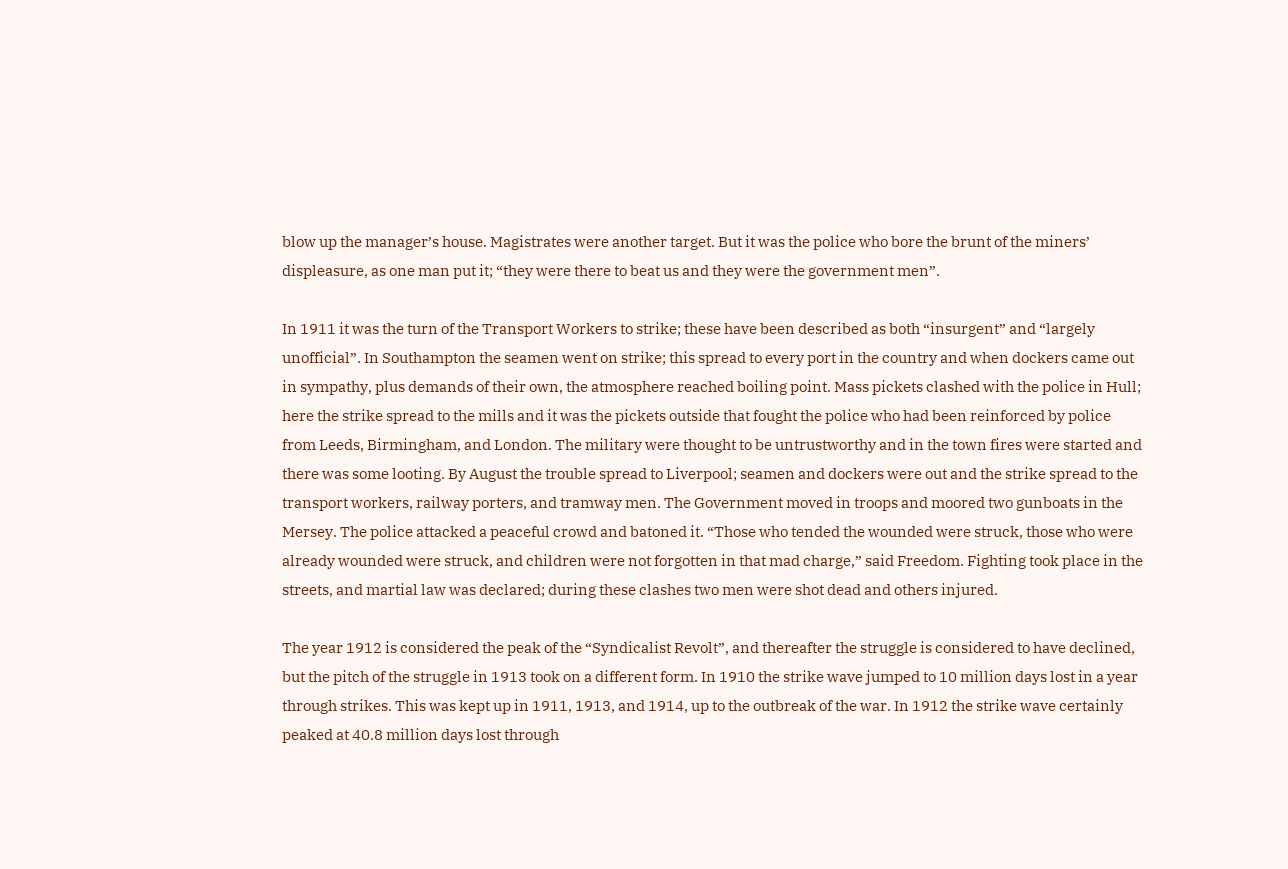blow up the manager’s house. Magistrates were another target. But it was the police who bore the brunt of the miners’ displeasure, as one man put it; “they were there to beat us and they were the government men”.

In 1911 it was the turn of the Transport Workers to strike; these have been described as both “insurgent” and “largely unofficial”. In Southampton the seamen went on strike; this spread to every port in the country and when dockers came out in sympathy, plus demands of their own, the atmosphere reached boiling point. Mass pickets clashed with the police in Hull; here the strike spread to the mills and it was the pickets outside that fought the police who had been reinforced by police from Leeds, Birmingham, and London. The military were thought to be untrustworthy and in the town fires were started and there was some looting. By August the trouble spread to Liverpool; seamen and dockers were out and the strike spread to the transport workers, railway porters, and tramway men. The Government moved in troops and moored two gunboats in the Mersey. The police attacked a peaceful crowd and batoned it. “Those who tended the wounded were struck, those who were already wounded were struck, and children were not forgotten in that mad charge,” said Freedom. Fighting took place in the streets, and martial law was declared; during these clashes two men were shot dead and others injured.

The year 1912 is considered the peak of the “Syndicalist Revolt”, and thereafter the struggle is considered to have declined, but the pitch of the struggle in 1913 took on a different form. In 1910 the strike wave jumped to 10 million days lost in a year through strikes. This was kept up in 1911, 1913, and 1914, up to the outbreak of the war. In 1912 the strike wave certainly peaked at 40.8 million days lost through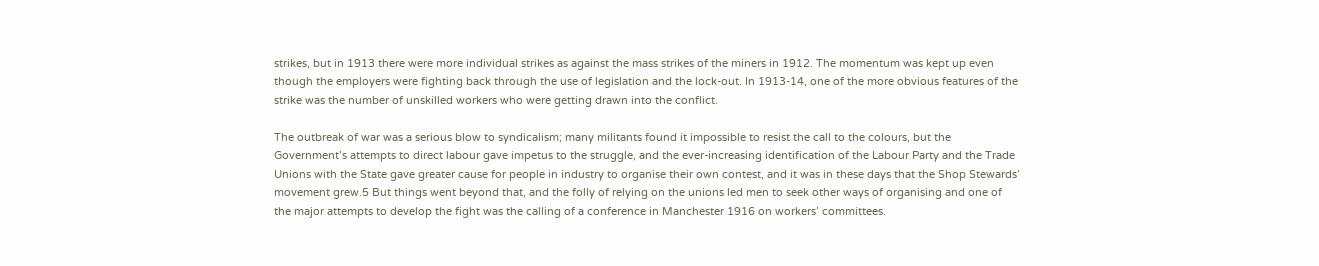strikes, but in 1913 there were more individual strikes as against the mass strikes of the miners in 1912. The momentum was kept up even though the employers were fighting back through the use of legislation and the lock-out. In 1913-14, one of the more obvious features of the strike was the number of unskilled workers who were getting drawn into the conflict.

The outbreak of war was a serious blow to syndicalism; many militants found it impossible to resist the call to the colours, but the Government’s attempts to direct labour gave impetus to the struggle, and the ever-increasing identification of the Labour Party and the Trade Unions with the State gave greater cause for people in industry to organise their own contest, and it was in these days that the Shop Stewards’ movement grew.5 But things went beyond that, and the folly of relying on the unions led men to seek other ways of organising and one of the major attempts to develop the fight was the calling of a conference in Manchester 1916 on workers’ committees.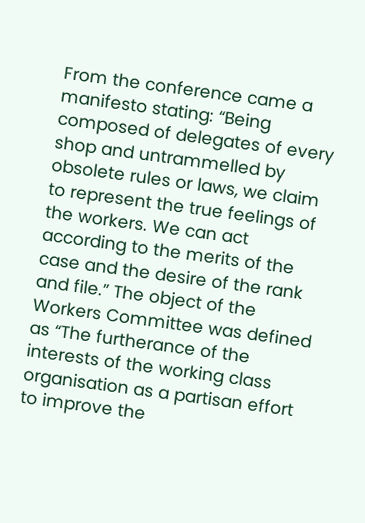From the conference came a manifesto stating: “Being composed of delegates of every shop and untrammelled by obsolete rules or laws, we claim to represent the true feelings of the workers. We can act according to the merits of the case and the desire of the rank and file.” The object of the Workers Committee was defined as “The furtherance of the interests of the working class organisation as a partisan effort to improve the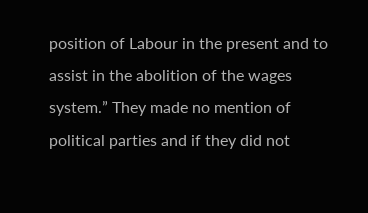position of Labour in the present and to assist in the abolition of the wages system.” They made no mention of political parties and if they did not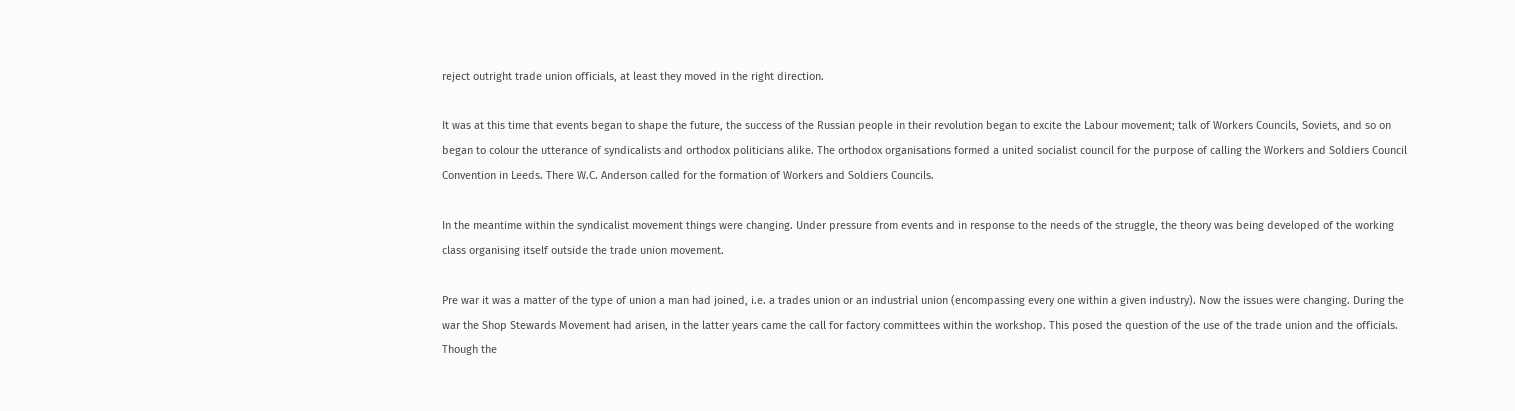reject outright trade union officials, at least they moved in the right direction.

It was at this time that events began to shape the future, the success of the Russian people in their revolution began to excite the Labour movement; talk of Workers Councils, Soviets, and so on began to colour the utterance of syndicalists and orthodox politicians alike. The orthodox organisations formed a united socialist council for the purpose of calling the Workers and Soldiers Council Convention in Leeds. There W.C. Anderson called for the formation of Workers and Soldiers Councils.

In the meantime within the syndicalist movement things were changing. Under pressure from events and in response to the needs of the struggle, the theory was being developed of the working class organising itself outside the trade union movement.

Pre war it was a matter of the type of union a man had joined, i.e. a trades union or an industrial union (encompassing every one within a given industry). Now the issues were changing. During the war the Shop Stewards Movement had arisen, in the latter years came the call for factory committees within the workshop. This posed the question of the use of the trade union and the officials. Though the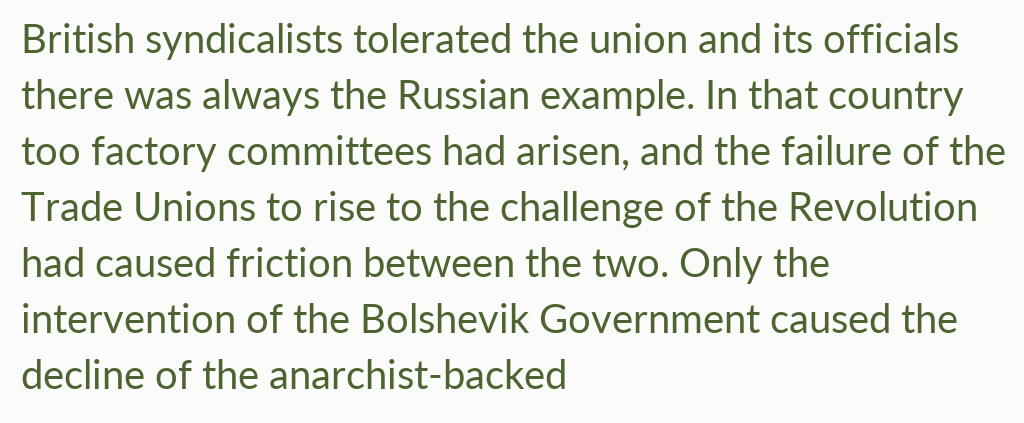British syndicalists tolerated the union and its officials there was always the Russian example. In that country too factory committees had arisen, and the failure of the Trade Unions to rise to the challenge of the Revolution had caused friction between the two. Only the intervention of the Bolshevik Government caused the decline of the anarchist-backed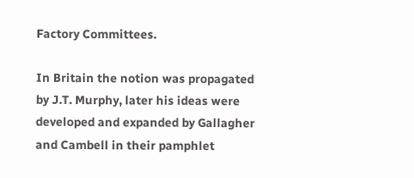Factory Committees.

In Britain the notion was propagated by J.T. Murphy, later his ideas were developed and expanded by Gallagher and Cambell in their pamphlet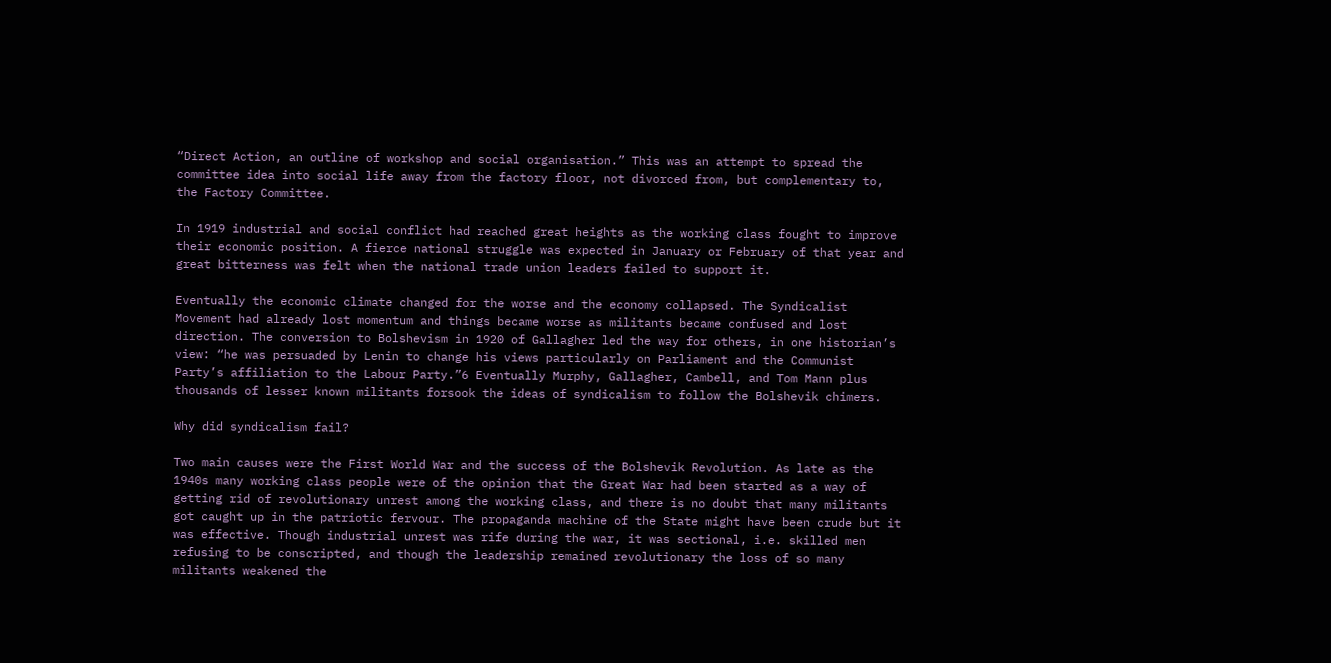“Direct Action, an outline of workshop and social organisation.” This was an attempt to spread the committee idea into social life away from the factory floor, not divorced from, but complementary to, the Factory Committee.

In 1919 industrial and social conflict had reached great heights as the working class fought to improve their economic position. A fierce national struggle was expected in January or February of that year and great bitterness was felt when the national trade union leaders failed to support it.

Eventually the economic climate changed for the worse and the economy collapsed. The Syndicalist Movement had already lost momentum and things became worse as militants became confused and lost direction. The conversion to Bolshevism in 1920 of Gallagher led the way for others, in one historian’s view: “he was persuaded by Lenin to change his views particularly on Parliament and the Communist Party’s affiliation to the Labour Party.”6 Eventually Murphy, Gallagher, Cambell, and Tom Mann plus thousands of lesser known militants forsook the ideas of syndicalism to follow the Bolshevik chimers.

Why did syndicalism fail?

Two main causes were the First World War and the success of the Bolshevik Revolution. As late as the 1940s many working class people were of the opinion that the Great War had been started as a way of getting rid of revolutionary unrest among the working class, and there is no doubt that many militants got caught up in the patriotic fervour. The propaganda machine of the State might have been crude but it was effective. Though industrial unrest was rife during the war, it was sectional, i.e. skilled men refusing to be conscripted, and though the leadership remained revolutionary the loss of so many militants weakened the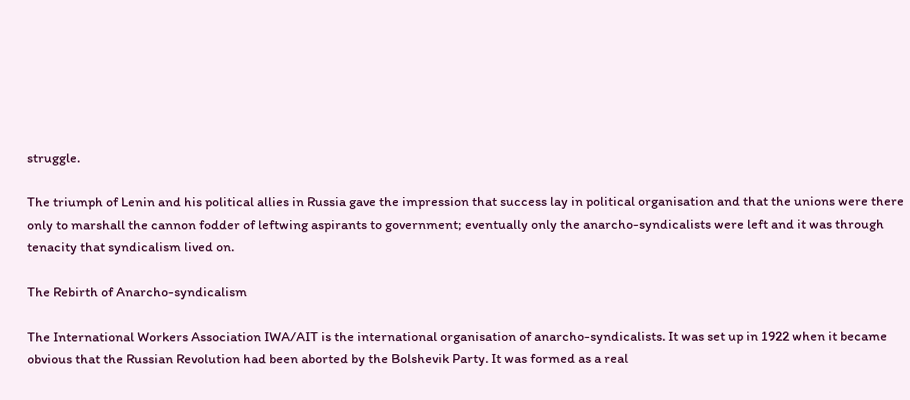struggle.

The triumph of Lenin and his political allies in Russia gave the impression that success lay in political organisation and that the unions were there only to marshall the cannon fodder of leftwing aspirants to government; eventually only the anarcho-syndicalists were left and it was through tenacity that syndicalism lived on.

The Rebirth of Anarcho-syndicalism

The International Workers Association IWA/AIT is the international organisation of anarcho-syndicalists. It was set up in 1922 when it became obvious that the Russian Revolution had been aborted by the Bolshevik Party. It was formed as a real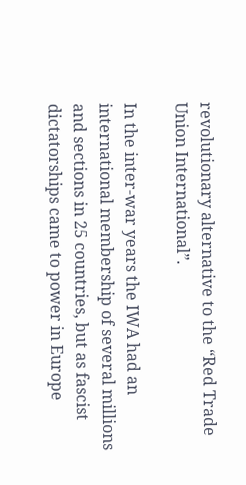revolutionary alternative to the “Red Trade Union International”.

In the inter-war years the IWA had an international membership of several millions and sections in 25 countries, but as fascist dictatorships came to power in Europe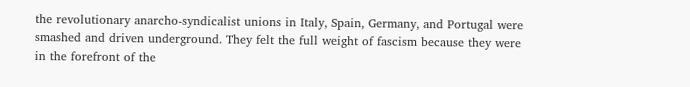the revolutionary anarcho-syndicalist unions in Italy, Spain, Germany, and Portugal were smashed and driven underground. They felt the full weight of fascism because they were in the forefront of the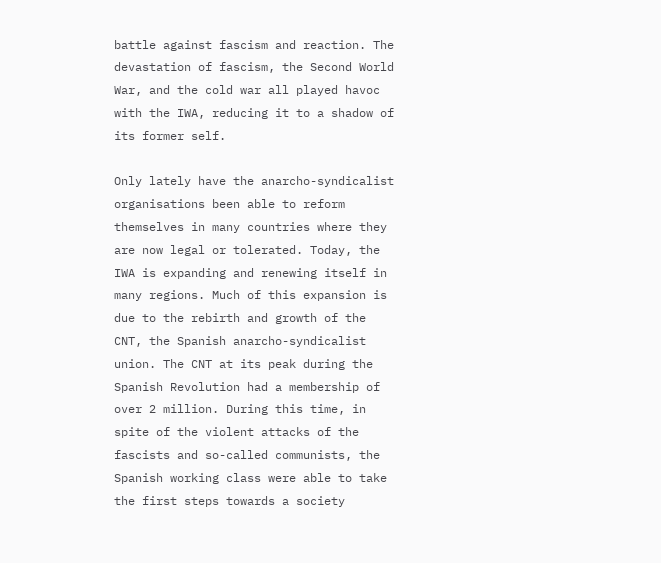battle against fascism and reaction. The devastation of fascism, the Second World War, and the cold war all played havoc with the IWA, reducing it to a shadow of its former self.

Only lately have the anarcho-syndicalist organisations been able to reform themselves in many countries where they are now legal or tolerated. Today, the IWA is expanding and renewing itself in many regions. Much of this expansion is due to the rebirth and growth of the CNT, the Spanish anarcho-syndicalist union. The CNT at its peak during the Spanish Revolution had a membership of over 2 million. During this time, in spite of the violent attacks of the fascists and so-called communists, the Spanish working class were able to take the first steps towards a society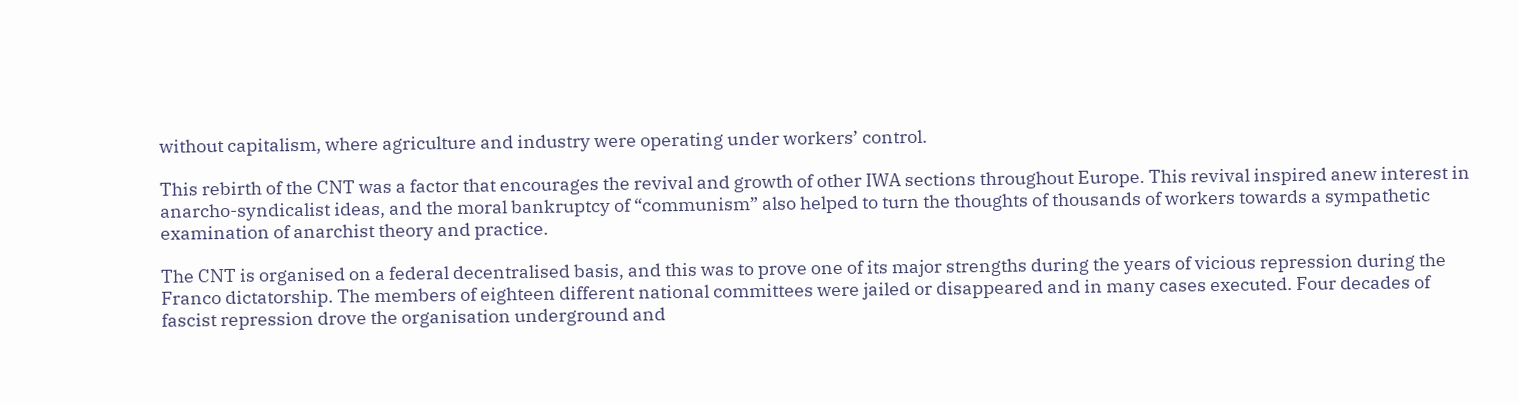without capitalism, where agriculture and industry were operating under workers’ control.

This rebirth of the CNT was a factor that encourages the revival and growth of other IWA sections throughout Europe. This revival inspired anew interest in anarcho-syndicalist ideas, and the moral bankruptcy of “communism” also helped to turn the thoughts of thousands of workers towards a sympathetic examination of anarchist theory and practice.

The CNT is organised on a federal decentralised basis, and this was to prove one of its major strengths during the years of vicious repression during the Franco dictatorship. The members of eighteen different national committees were jailed or disappeared and in many cases executed. Four decades of fascist repression drove the organisation underground and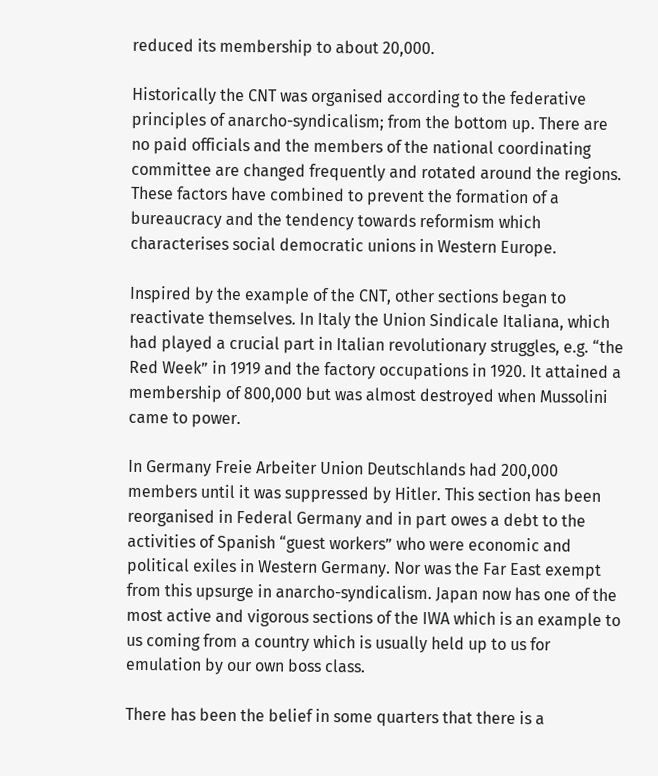reduced its membership to about 20,000.

Historically the CNT was organised according to the federative principles of anarcho-syndicalism; from the bottom up. There are no paid officials and the members of the national coordinating committee are changed frequently and rotated around the regions. These factors have combined to prevent the formation of a bureaucracy and the tendency towards reformism which characterises social democratic unions in Western Europe.

Inspired by the example of the CNT, other sections began to reactivate themselves. In Italy the Union Sindicale Italiana, which had played a crucial part in Italian revolutionary struggles, e.g. “the Red Week” in 1919 and the factory occupations in 1920. It attained a membership of 800,000 but was almost destroyed when Mussolini came to power.

In Germany Freie Arbeiter Union Deutschlands had 200,000 members until it was suppressed by Hitler. This section has been reorganised in Federal Germany and in part owes a debt to the activities of Spanish “guest workers” who were economic and political exiles in Western Germany. Nor was the Far East exempt from this upsurge in anarcho-syndicalism. Japan now has one of the most active and vigorous sections of the IWA which is an example to us coming from a country which is usually held up to us for emulation by our own boss class.

There has been the belief in some quarters that there is a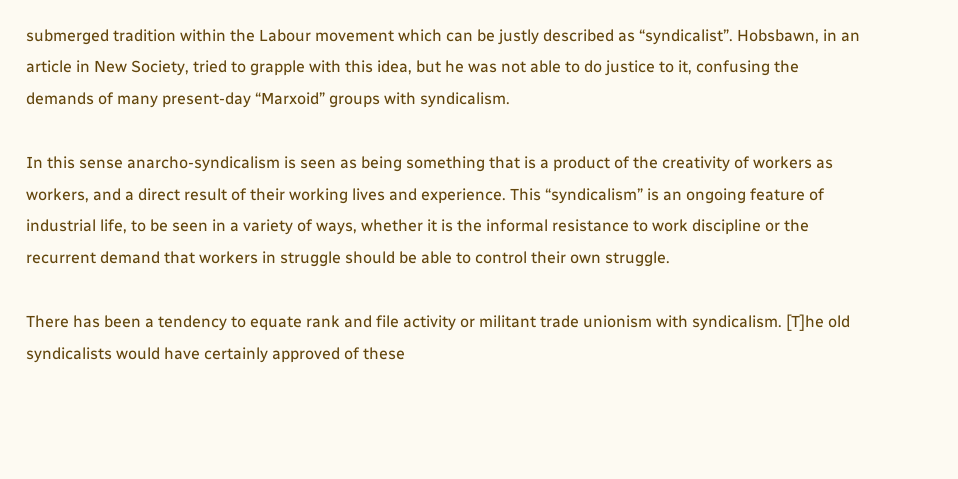submerged tradition within the Labour movement which can be justly described as “syndicalist”. Hobsbawn, in an article in New Society, tried to grapple with this idea, but he was not able to do justice to it, confusing the demands of many present-day “Marxoid” groups with syndicalism.

In this sense anarcho-syndicalism is seen as being something that is a product of the creativity of workers as workers, and a direct result of their working lives and experience. This “syndicalism” is an ongoing feature of industrial life, to be seen in a variety of ways, whether it is the informal resistance to work discipline or the recurrent demand that workers in struggle should be able to control their own struggle.

There has been a tendency to equate rank and file activity or militant trade unionism with syndicalism. [T]he old syndicalists would have certainly approved of these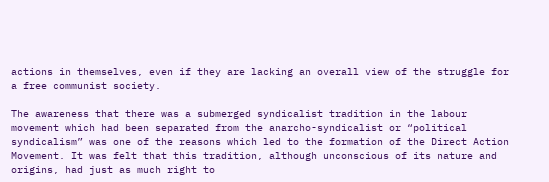actions in themselves, even if they are lacking an overall view of the struggle for a free communist society.

The awareness that there was a submerged syndicalist tradition in the labour movement which had been separated from the anarcho-syndicalist or “political syndicalism” was one of the reasons which led to the formation of the Direct Action Movement. It was felt that this tradition, although unconscious of its nature and origins, had just as much right to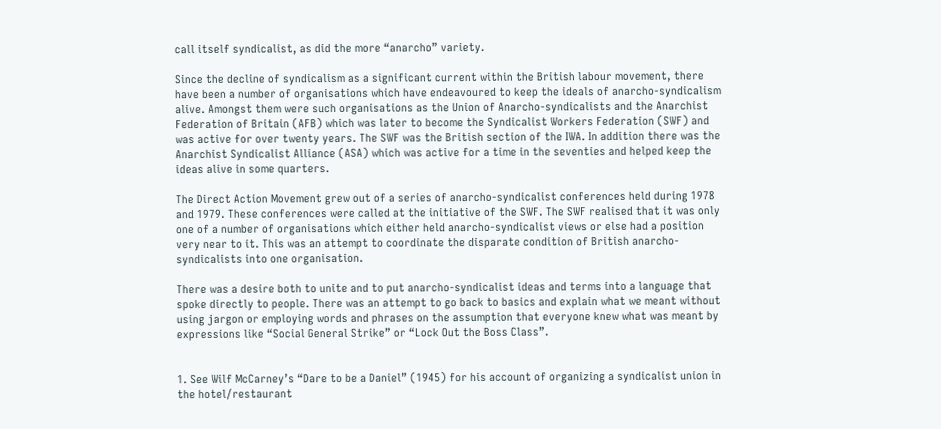call itself syndicalist, as did the more “anarcho” variety.

Since the decline of syndicalism as a significant current within the British labour movement, there have been a number of organisations which have endeavoured to keep the ideals of anarcho-syndicalism alive. Amongst them were such organisations as the Union of Anarcho-syndicalists and the Anarchist Federation of Britain (AFB) which was later to become the Syndicalist Workers Federation (SWF) and was active for over twenty years. The SWF was the British section of the IWA. In addition there was the Anarchist Syndicalist Alliance (ASA) which was active for a time in the seventies and helped keep the ideas alive in some quarters.

The Direct Action Movement grew out of a series of anarcho-syndicalist conferences held during 1978 and 1979. These conferences were called at the initiative of the SWF. The SWF realised that it was only one of a number of organisations which either held anarcho-syndicalist views or else had a position very near to it. This was an attempt to coordinate the disparate condition of British anarcho-syndicalists into one organisation.

There was a desire both to unite and to put anarcho-syndicalist ideas and terms into a language that spoke directly to people. There was an attempt to go back to basics and explain what we meant without using jargon or employing words and phrases on the assumption that everyone knew what was meant by expressions like “Social General Strike” or “Lock Out the Boss Class”.


1. See Wilf McCarney’s “Dare to be a Daniel” (1945) for his account of organizing a syndicalist union in the hotel/restaurant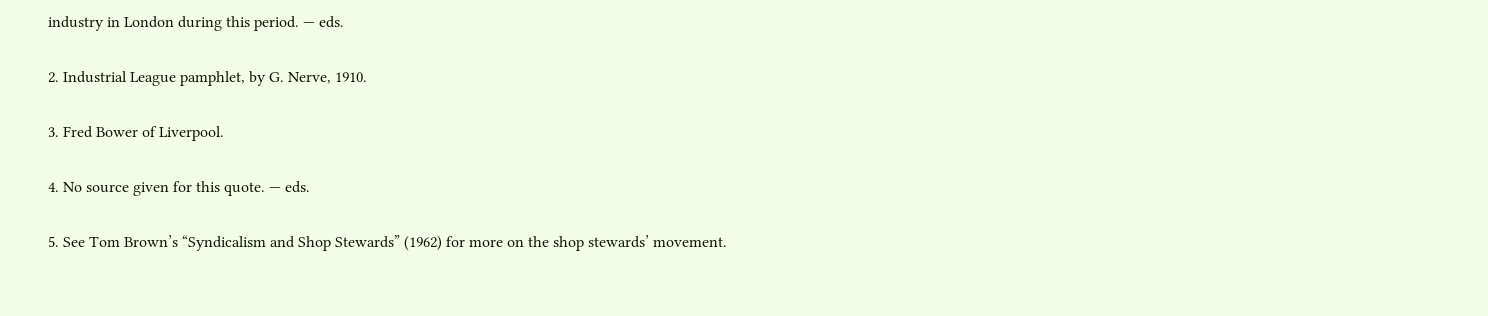industry in London during this period. — eds.

2. Industrial League pamphlet, by G. Nerve, 1910.

3. Fred Bower of Liverpool.

4. No source given for this quote. — eds.

5. See Tom Brown’s “Syndicalism and Shop Stewards” (1962) for more on the shop stewards’ movement.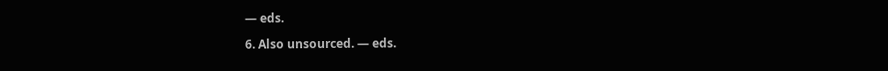— eds.

6. Also unsourced. — eds.